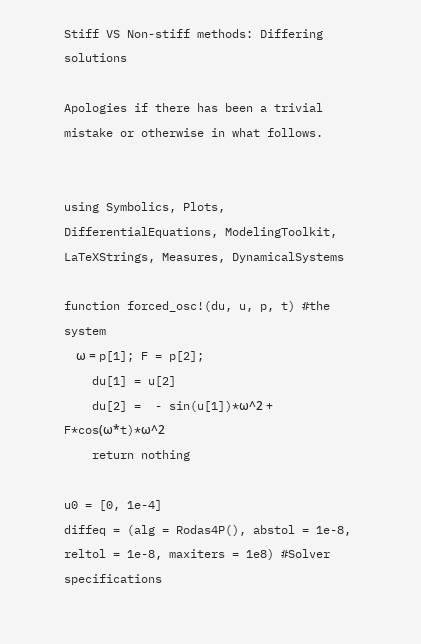Stiff VS Non-stiff methods: Differing solutions

Apologies if there has been a trivial mistake or otherwise in what follows.


using Symbolics, Plots, DifferentialEquations, ModelingToolkit,
LaTeXStrings, Measures, DynamicalSystems

function forced_osc!(du, u, p, t) #the system
    ω = p[1]; F = p[2];
    du[1] = u[2]
    du[2] =  - sin(u[1])*ω^2 + F*cos(ω*t)*ω^2
    return nothing

u0 = [0, 1e-4]
diffeq = (alg = Rodas4P(), abstol = 1e-8, reltol = 1e-8, maxiters = 1e8) #Solver specifications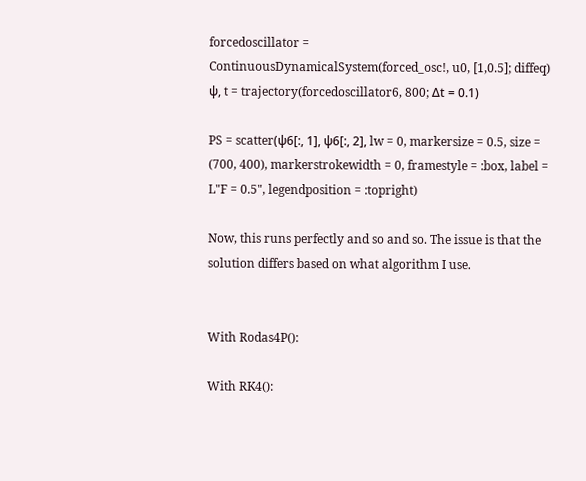forcedoscillator = ContinuousDynamicalSystem(forced_osc!, u0, [1,0.5]; diffeq)
ψ, t = trajectory(forcedoscillator6, 800; Δt = 0.1)

PS = scatter(ψ6[:, 1], ψ6[:, 2], lw = 0, markersize = 0.5, size = (700, 400), markerstrokewidth = 0, framestyle = :box, label = L"F = 0.5", legendposition = :topright)

Now, this runs perfectly and so and so. The issue is that the solution differs based on what algorithm I use.


With Rodas4P():

With RK4():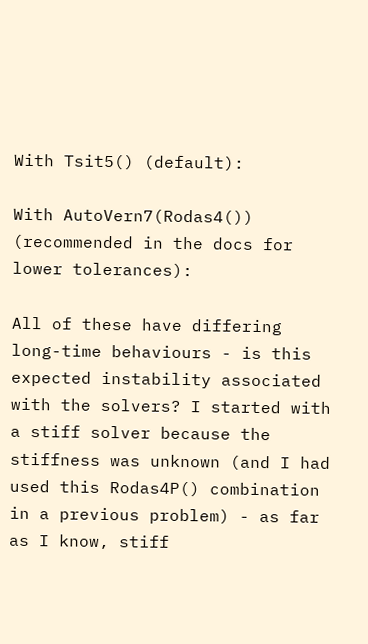With Tsit5() (default):

With AutoVern7(Rodas4()) (recommended in the docs for lower tolerances):

All of these have differing long-time behaviours - is this expected instability associated with the solvers? I started with a stiff solver because the stiffness was unknown (and I had used this Rodas4P() combination in a previous problem) - as far as I know, stiff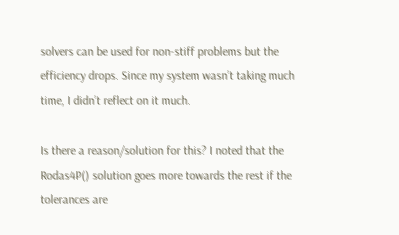solvers can be used for non-stiff problems but the efficiency drops. Since my system wasn’t taking much time, I didn’t reflect on it much.

Is there a reason/solution for this? I noted that the Rodas4P() solution goes more towards the rest if the tolerances are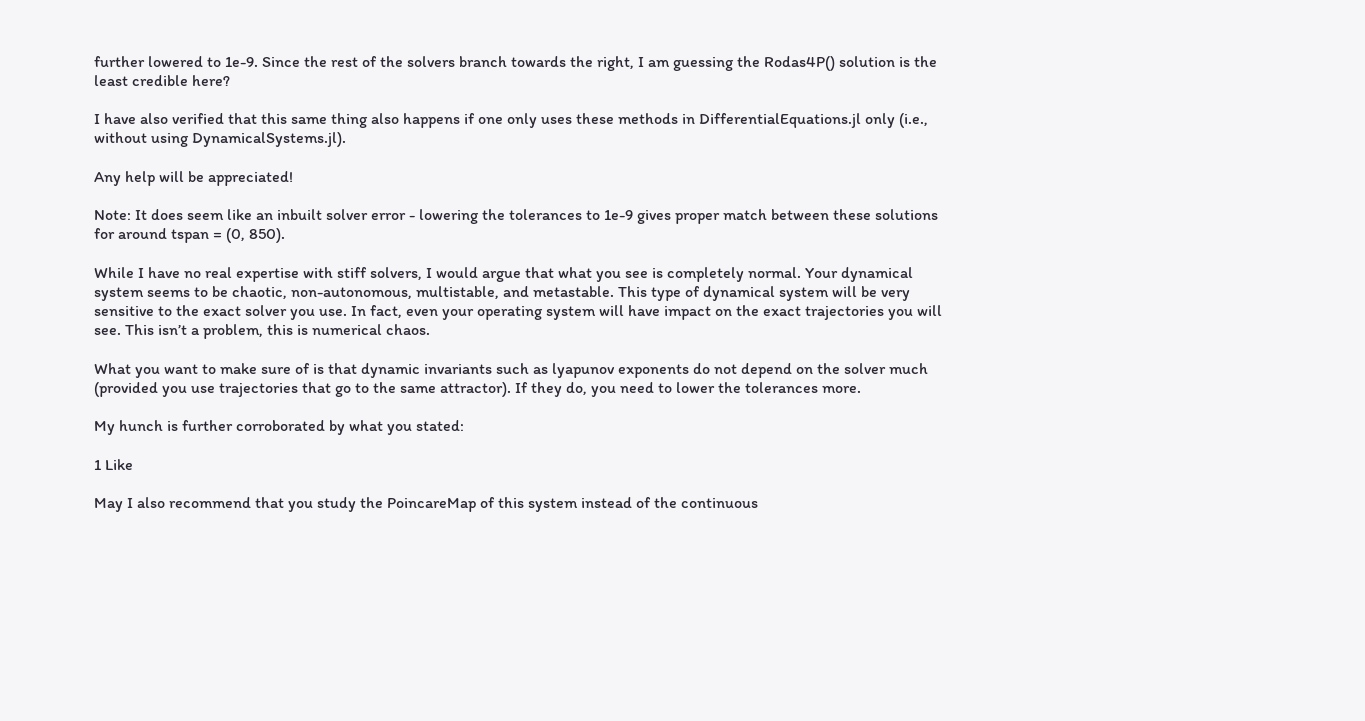further lowered to 1e-9. Since the rest of the solvers branch towards the right, I am guessing the Rodas4P() solution is the least credible here?

I have also verified that this same thing also happens if one only uses these methods in DifferentialEquations.jl only (i.e., without using DynamicalSystems.jl).

Any help will be appreciated!

Note: It does seem like an inbuilt solver error - lowering the tolerances to 1e-9 gives proper match between these solutions for around tspan = (0, 850).

While I have no real expertise with stiff solvers, I would argue that what you see is completely normal. Your dynamical system seems to be chaotic, non-autonomous, multistable, and metastable. This type of dynamical system will be very sensitive to the exact solver you use. In fact, even your operating system will have impact on the exact trajectories you will see. This isn’t a problem, this is numerical chaos.

What you want to make sure of is that dynamic invariants such as lyapunov exponents do not depend on the solver much (provided you use trajectories that go to the same attractor). If they do, you need to lower the tolerances more.

My hunch is further corroborated by what you stated:

1 Like

May I also recommend that you study the PoincareMap of this system instead of the continuous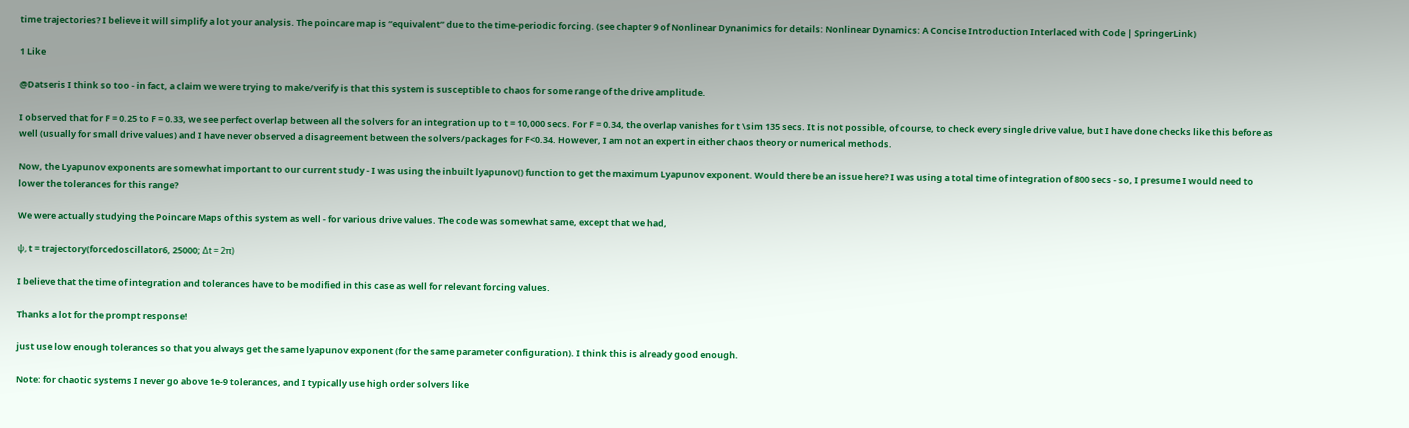time trajectories? I believe it will simplify a lot your analysis. The poincare map is “equivalent” due to the time-periodic forcing. (see chapter 9 of Nonlinear Dynanimics for details: Nonlinear Dynamics: A Concise Introduction Interlaced with Code | SpringerLink)

1 Like

@Datseris I think so too - in fact, a claim we were trying to make/verify is that this system is susceptible to chaos for some range of the drive amplitude.

I observed that for F = 0.25 to F = 0.33, we see perfect overlap between all the solvers for an integration up to t = 10,000 secs. For F = 0.34, the overlap vanishes for t \sim 135 secs. It is not possible, of course, to check every single drive value, but I have done checks like this before as well (usually for small drive values) and I have never observed a disagreement between the solvers/packages for F<0.34. However, I am not an expert in either chaos theory or numerical methods.

Now, the Lyapunov exponents are somewhat important to our current study - I was using the inbuilt lyapunov() function to get the maximum Lyapunov exponent. Would there be an issue here? I was using a total time of integration of 800 secs - so, I presume I would need to lower the tolerances for this range?

We were actually studying the Poincare Maps of this system as well - for various drive values. The code was somewhat same, except that we had,

ψ, t = trajectory(forcedoscillator6, 25000; Δt = 2π)

I believe that the time of integration and tolerances have to be modified in this case as well for relevant forcing values.

Thanks a lot for the prompt response!

just use low enough tolerances so that you always get the same lyapunov exponent (for the same parameter configuration). I think this is already good enough.

Note: for chaotic systems I never go above 1e-9 tolerances, and I typically use high order solvers like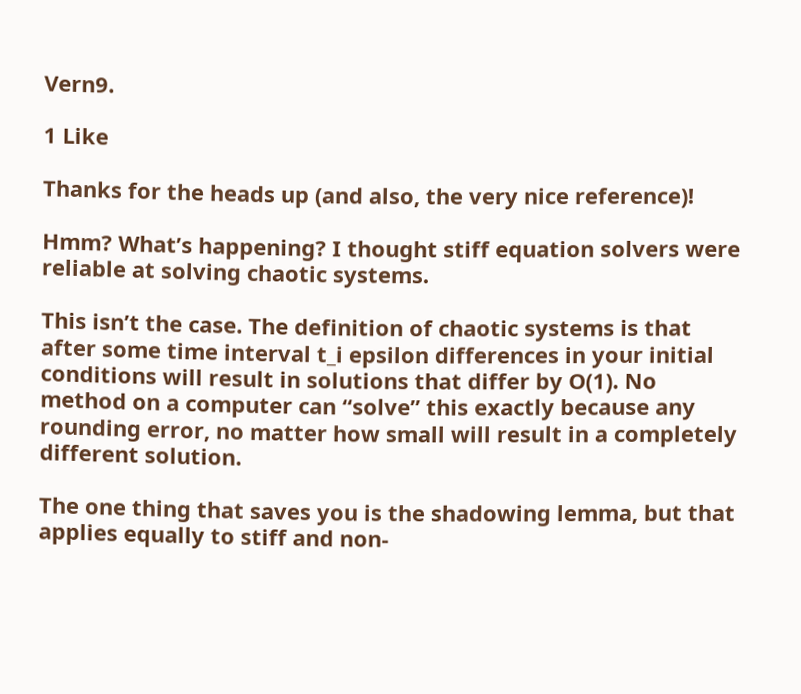Vern9.

1 Like

Thanks for the heads up (and also, the very nice reference)!

Hmm? What’s happening? I thought stiff equation solvers were reliable at solving chaotic systems.

This isn’t the case. The definition of chaotic systems is that after some time interval t_i epsilon differences in your initial conditions will result in solutions that differ by O(1). No method on a computer can “solve” this exactly because any rounding error, no matter how small will result in a completely different solution.

The one thing that saves you is the shadowing lemma, but that applies equally to stiff and non-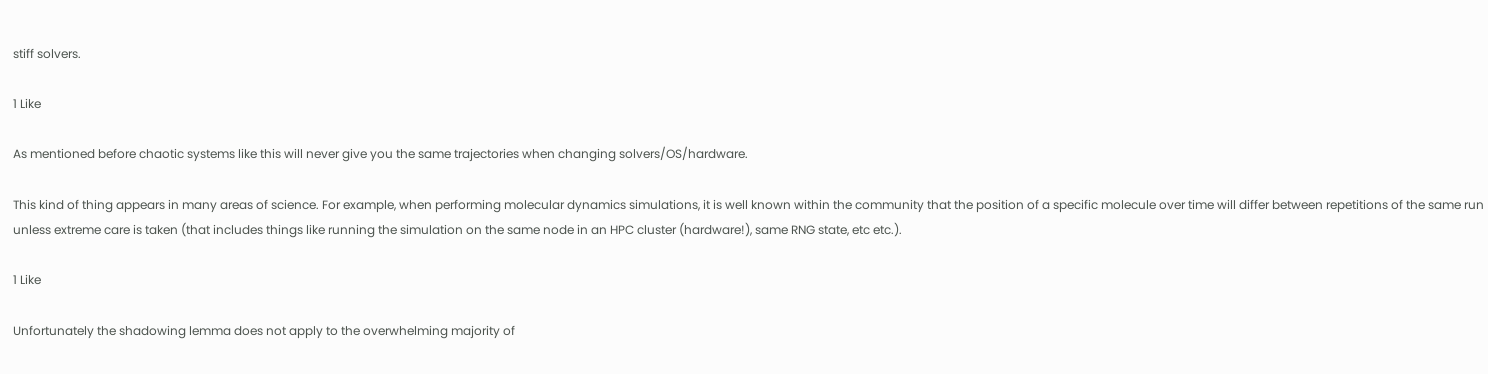stiff solvers.

1 Like

As mentioned before chaotic systems like this will never give you the same trajectories when changing solvers/OS/hardware.

This kind of thing appears in many areas of science. For example, when performing molecular dynamics simulations, it is well known within the community that the position of a specific molecule over time will differ between repetitions of the same run unless extreme care is taken (that includes things like running the simulation on the same node in an HPC cluster (hardware!), same RNG state, etc etc.).

1 Like

Unfortunately the shadowing lemma does not apply to the overwhelming majority of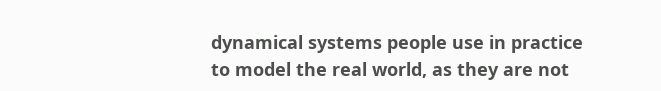dynamical systems people use in practice to model the real world, as they are not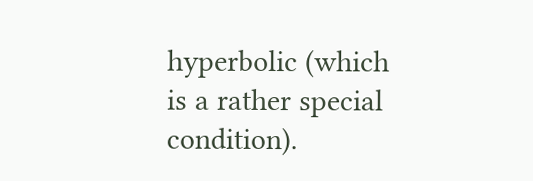hyperbolic (which is a rather special condition).